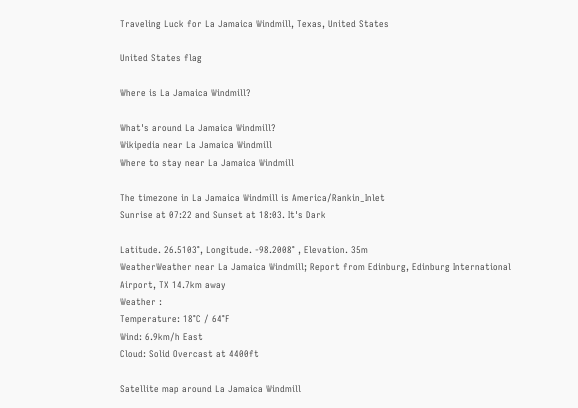Traveling Luck for La Jamaica Windmill, Texas, United States

United States flag

Where is La Jamaica Windmill?

What's around La Jamaica Windmill?
Wikipedia near La Jamaica Windmill
Where to stay near La Jamaica Windmill

The timezone in La Jamaica Windmill is America/Rankin_Inlet
Sunrise at 07:22 and Sunset at 18:03. It's Dark

Latitude. 26.5103°, Longitude. -98.2008° , Elevation. 35m
WeatherWeather near La Jamaica Windmill; Report from Edinburg, Edinburg International Airport, TX 14.7km away
Weather :
Temperature: 18°C / 64°F
Wind: 6.9km/h East
Cloud: Solid Overcast at 4400ft

Satellite map around La Jamaica Windmill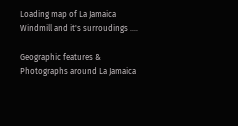Loading map of La Jamaica Windmill and it's surroudings ....

Geographic features & Photographs around La Jamaica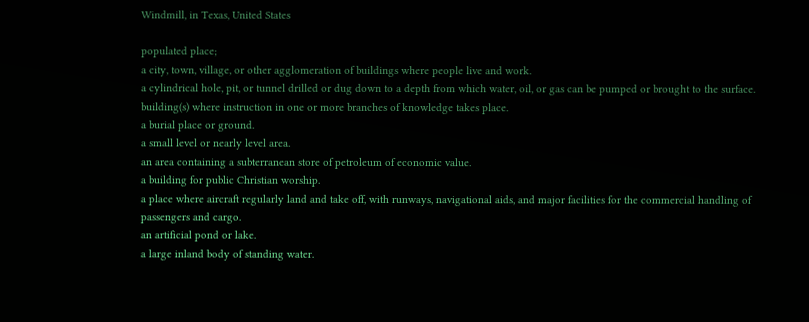Windmill, in Texas, United States

populated place;
a city, town, village, or other agglomeration of buildings where people live and work.
a cylindrical hole, pit, or tunnel drilled or dug down to a depth from which water, oil, or gas can be pumped or brought to the surface.
building(s) where instruction in one or more branches of knowledge takes place.
a burial place or ground.
a small level or nearly level area.
an area containing a subterranean store of petroleum of economic value.
a building for public Christian worship.
a place where aircraft regularly land and take off, with runways, navigational aids, and major facilities for the commercial handling of passengers and cargo.
an artificial pond or lake.
a large inland body of standing water.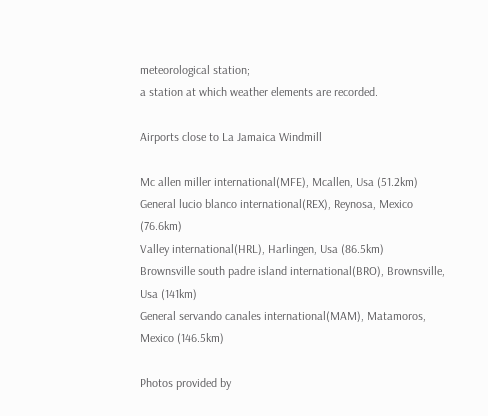meteorological station;
a station at which weather elements are recorded.

Airports close to La Jamaica Windmill

Mc allen miller international(MFE), Mcallen, Usa (51.2km)
General lucio blanco international(REX), Reynosa, Mexico (76.6km)
Valley international(HRL), Harlingen, Usa (86.5km)
Brownsville south padre island international(BRO), Brownsville, Usa (141km)
General servando canales international(MAM), Matamoros, Mexico (146.5km)

Photos provided by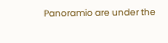Panoramio are under the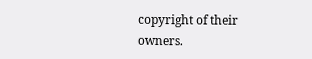copyright of their owners.